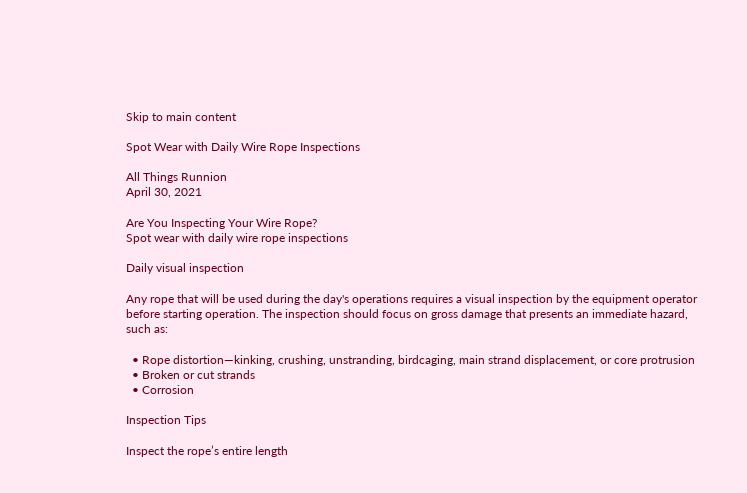Skip to main content

Spot Wear with Daily Wire Rope Inspections

All Things Runnion
April 30, 2021

Are You Inspecting Your Wire Rope?
Spot wear with daily wire rope inspections

Daily visual inspection

Any rope that will be used during the day's operations requires a visual inspection by the equipment operator before starting operation. The inspection should focus on gross damage that presents an immediate hazard, such as:

  • Rope distortion—kinking, crushing, unstranding, birdcaging, main strand displacement, or core protrusion
  • Broken or cut strands
  • Corrosion

Inspection Tips

Inspect the rope’s entire length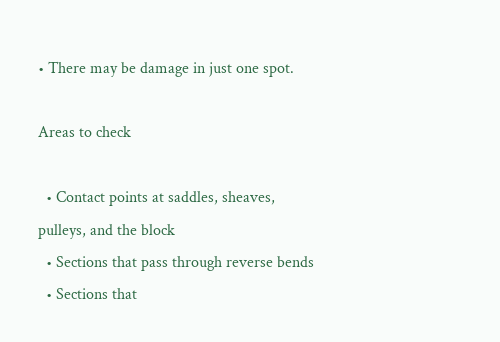• There may be damage in just one spot.

Areas to check

  • Contact points at saddles, sheaves, pulleys, and the block
  • Sections that pass through reverse bends
  • Sections that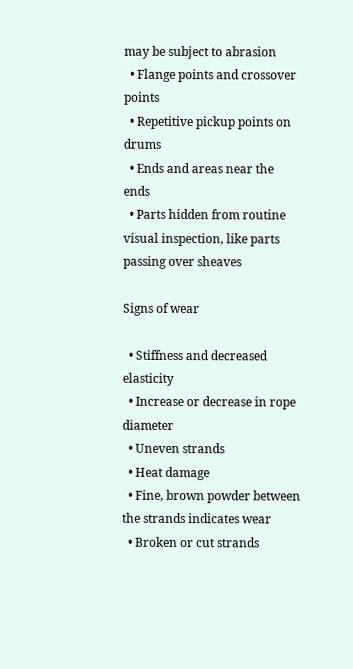may be subject to abrasion
  • Flange points and crossover points
  • Repetitive pickup points on drums
  • Ends and areas near the ends
  • Parts hidden from routine visual inspection, like parts passing over sheaves

Signs of wear

  • Stiffness and decreased elasticity
  • Increase or decrease in rope diameter
  • Uneven strands
  • Heat damage
  • Fine, brown powder between the strands indicates wear
  • Broken or cut strands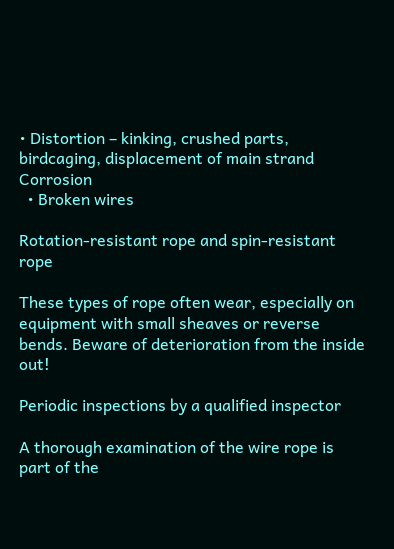• Distortion – kinking, crushed parts, birdcaging, displacement of main strand Corrosion
  • Broken wires

Rotation-resistant rope and spin-resistant rope

These types of rope often wear, especially on equipment with small sheaves or reverse bends. Beware of deterioration from the inside out!

Periodic inspections by a qualified inspector

A thorough examination of the wire rope is part of the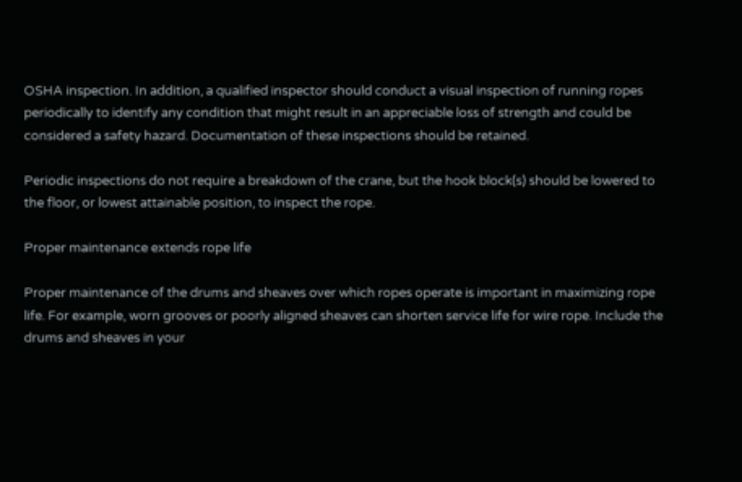OSHA inspection. In addition, a qualified inspector should conduct a visual inspection of running ropes periodically to identify any condition that might result in an appreciable loss of strength and could be considered a safety hazard. Documentation of these inspections should be retained.

Periodic inspections do not require a breakdown of the crane, but the hook block(s) should be lowered to the floor, or lowest attainable position, to inspect the rope.

Proper maintenance extends rope life

Proper maintenance of the drums and sheaves over which ropes operate is important in maximizing rope life. For example, worn grooves or poorly aligned sheaves can shorten service life for wire rope. Include the drums and sheaves in your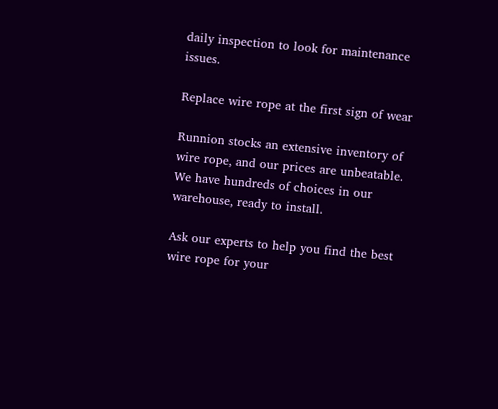daily inspection to look for maintenance issues.

Replace wire rope at the first sign of wear

Runnion stocks an extensive inventory of wire rope, and our prices are unbeatable. We have hundreds of choices in our warehouse, ready to install.

Ask our experts to help you find the best wire rope for your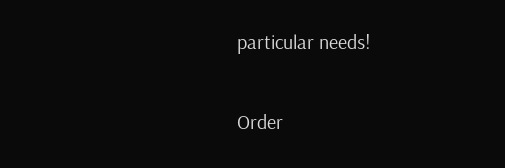particular needs!

Order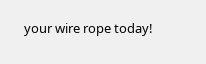your wire rope today!